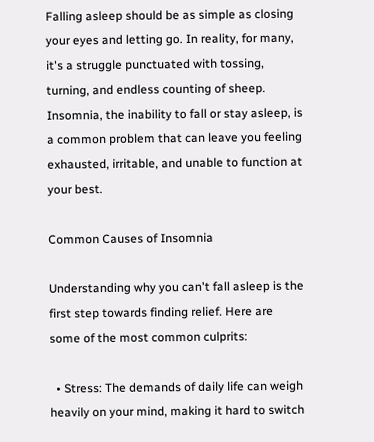Falling asleep should be as simple as closing your eyes and letting go. In reality, for many, it's a struggle punctuated with tossing, turning, and endless counting of sheep. Insomnia, the inability to fall or stay asleep, is a common problem that can leave you feeling exhausted, irritable, and unable to function at your best.

Common Causes of Insomnia

Understanding why you can't fall asleep is the first step towards finding relief. Here are some of the most common culprits:

  • Stress: The demands of daily life can weigh heavily on your mind, making it hard to switch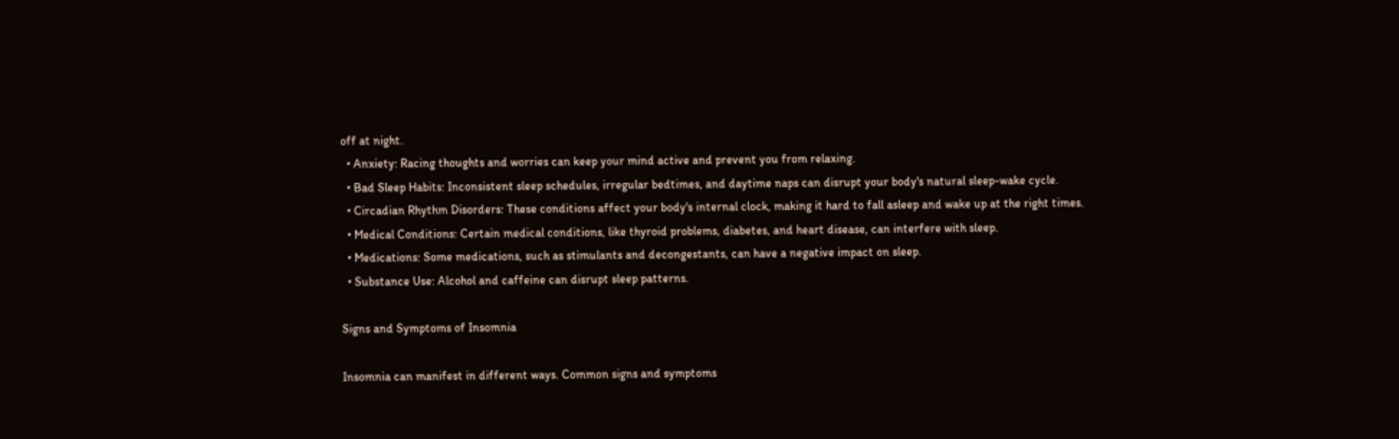off at night.
  • Anxiety: Racing thoughts and worries can keep your mind active and prevent you from relaxing.
  • Bad Sleep Habits: Inconsistent sleep schedules, irregular bedtimes, and daytime naps can disrupt your body's natural sleep-wake cycle.
  • Circadian Rhythm Disorders: These conditions affect your body's internal clock, making it hard to fall asleep and wake up at the right times.
  • Medical Conditions: Certain medical conditions, like thyroid problems, diabetes, and heart disease, can interfere with sleep.
  • Medications: Some medications, such as stimulants and decongestants, can have a negative impact on sleep.
  • Substance Use: Alcohol and caffeine can disrupt sleep patterns.

Signs and Symptoms of Insomnia

Insomnia can manifest in different ways. Common signs and symptoms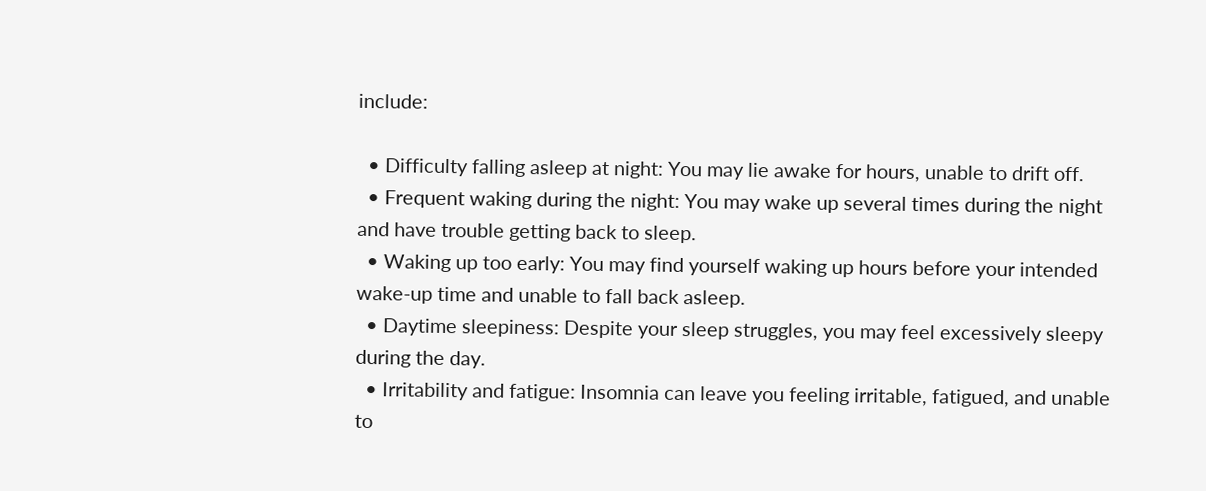include:

  • Difficulty falling asleep at night: You may lie awake for hours, unable to drift off.
  • Frequent waking during the night: You may wake up several times during the night and have trouble getting back to sleep.
  • Waking up too early: You may find yourself waking up hours before your intended wake-up time and unable to fall back asleep.
  • Daytime sleepiness: Despite your sleep struggles, you may feel excessively sleepy during the day.
  • Irritability and fatigue: Insomnia can leave you feeling irritable, fatigued, and unable to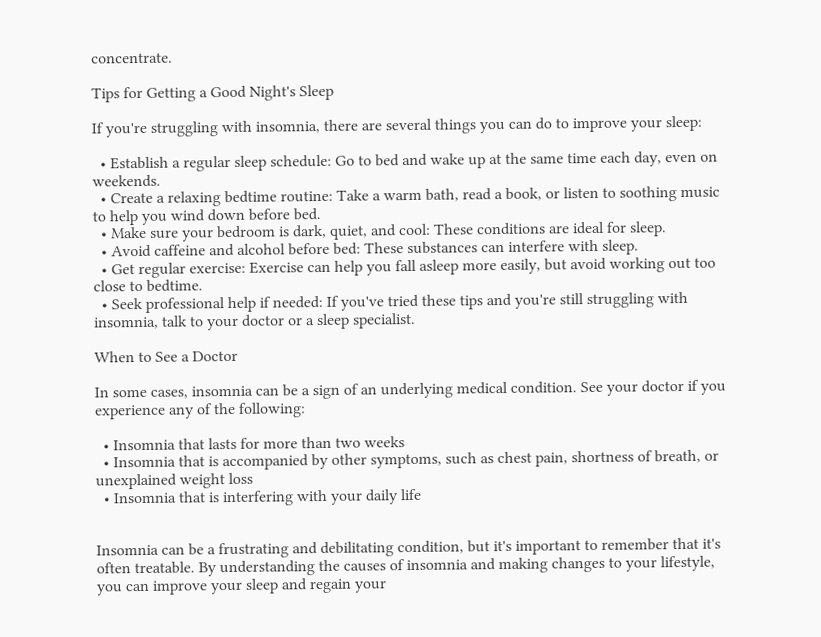concentrate.

Tips for Getting a Good Night's Sleep

If you're struggling with insomnia, there are several things you can do to improve your sleep:

  • Establish a regular sleep schedule: Go to bed and wake up at the same time each day, even on weekends.
  • Create a relaxing bedtime routine: Take a warm bath, read a book, or listen to soothing music to help you wind down before bed.
  • Make sure your bedroom is dark, quiet, and cool: These conditions are ideal for sleep.
  • Avoid caffeine and alcohol before bed: These substances can interfere with sleep.
  • Get regular exercise: Exercise can help you fall asleep more easily, but avoid working out too close to bedtime.
  • Seek professional help if needed: If you've tried these tips and you're still struggling with insomnia, talk to your doctor or a sleep specialist.

When to See a Doctor

In some cases, insomnia can be a sign of an underlying medical condition. See your doctor if you experience any of the following:

  • Insomnia that lasts for more than two weeks
  • Insomnia that is accompanied by other symptoms, such as chest pain, shortness of breath, or unexplained weight loss
  • Insomnia that is interfering with your daily life


Insomnia can be a frustrating and debilitating condition, but it's important to remember that it's often treatable. By understanding the causes of insomnia and making changes to your lifestyle, you can improve your sleep and regain your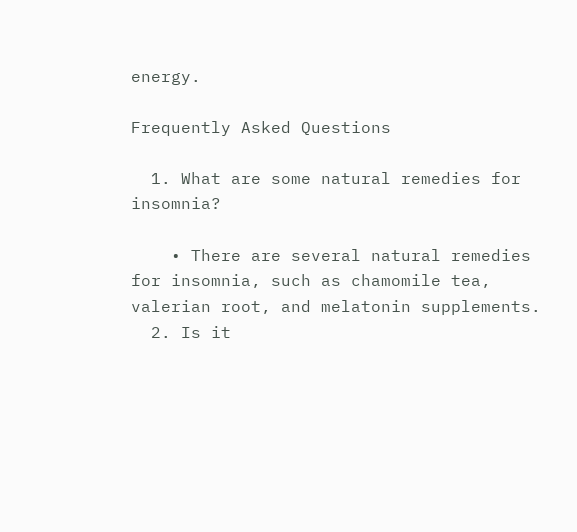energy.

Frequently Asked Questions

  1. What are some natural remedies for insomnia?

    • There are several natural remedies for insomnia, such as chamomile tea, valerian root, and melatonin supplements.
  2. Is it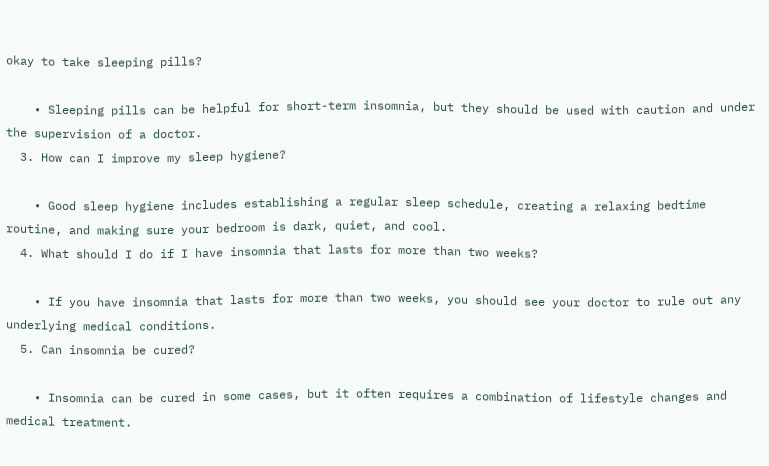okay to take sleeping pills?

    • Sleeping pills can be helpful for short-term insomnia, but they should be used with caution and under the supervision of a doctor.
  3. How can I improve my sleep hygiene?

    • Good sleep hygiene includes establishing a regular sleep schedule, creating a relaxing bedtime routine, and making sure your bedroom is dark, quiet, and cool.
  4. What should I do if I have insomnia that lasts for more than two weeks?

    • If you have insomnia that lasts for more than two weeks, you should see your doctor to rule out any underlying medical conditions.
  5. Can insomnia be cured?

    • Insomnia can be cured in some cases, but it often requires a combination of lifestyle changes and medical treatment.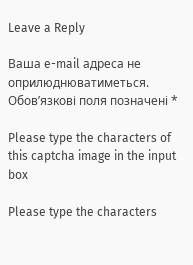Leave a Reply

Ваша e-mail адреса не оприлюднюватиметься. Обов’язкові поля позначені *

Please type the characters of this captcha image in the input box

Please type the characters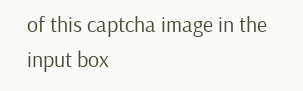of this captcha image in the input box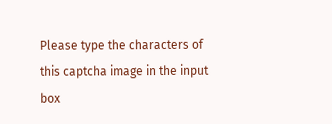Please type the characters of this captcha image in the input box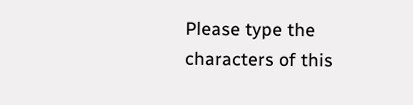Please type the characters of this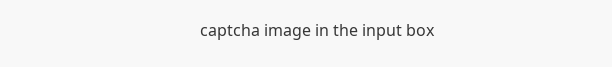captcha image in the input box